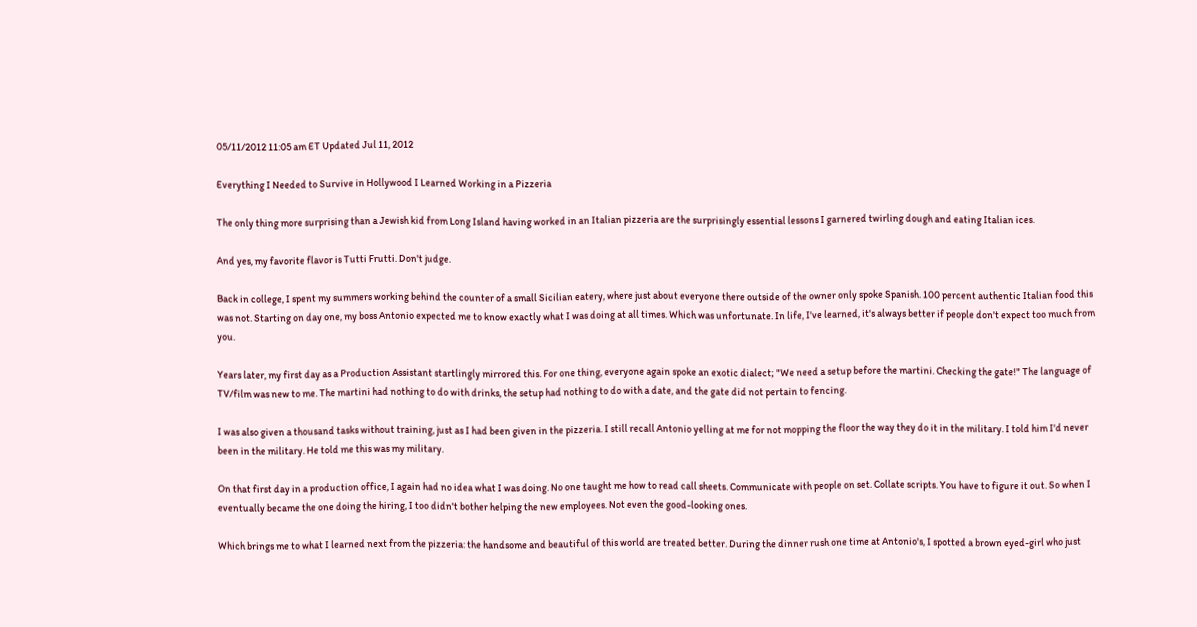05/11/2012 11:05 am ET Updated Jul 11, 2012

Everything I Needed to Survive in Hollywood I Learned Working in a Pizzeria

The only thing more surprising than a Jewish kid from Long Island having worked in an Italian pizzeria are the surprisingly essential lessons I garnered twirling dough and eating Italian ices.

And yes, my favorite flavor is Tutti Frutti. Don't judge.

Back in college, I spent my summers working behind the counter of a small Sicilian eatery, where just about everyone there outside of the owner only spoke Spanish. 100 percent authentic Italian food this was not. Starting on day one, my boss Antonio expected me to know exactly what I was doing at all times. Which was unfortunate. In life, I've learned, it's always better if people don't expect too much from you.

Years later, my first day as a Production Assistant startlingly mirrored this. For one thing, everyone again spoke an exotic dialect; "We need a setup before the martini. Checking the gate!" The language of TV/film was new to me. The martini had nothing to do with drinks, the setup had nothing to do with a date, and the gate did not pertain to fencing.

I was also given a thousand tasks without training, just as I had been given in the pizzeria. I still recall Antonio yelling at me for not mopping the floor the way they do it in the military. I told him I'd never been in the military. He told me this was my military.

On that first day in a production office, I again had no idea what I was doing. No one taught me how to read call sheets. Communicate with people on set. Collate scripts. You have to figure it out. So when I eventually became the one doing the hiring, I too didn't bother helping the new employees. Not even the good-looking ones.

Which brings me to what I learned next from the pizzeria: the handsome and beautiful of this world are treated better. During the dinner rush one time at Antonio's, I spotted a brown eyed-girl who just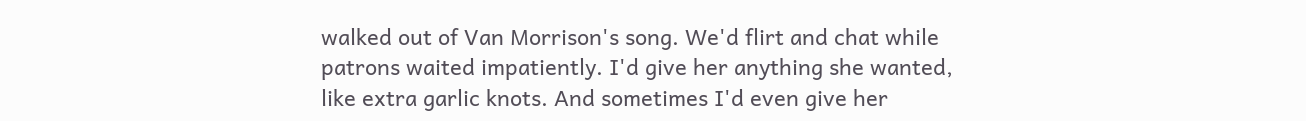walked out of Van Morrison's song. We'd flirt and chat while patrons waited impatiently. I'd give her anything she wanted, like extra garlic knots. And sometimes I'd even give her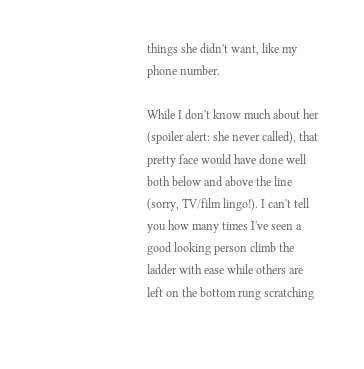things she didn't want, like my phone number.

While I don't know much about her (spoiler alert: she never called), that pretty face would have done well both below and above the line (sorry, TV/film lingo!). I can't tell you how many times I've seen a good looking person climb the ladder with ease while others are left on the bottom rung scratching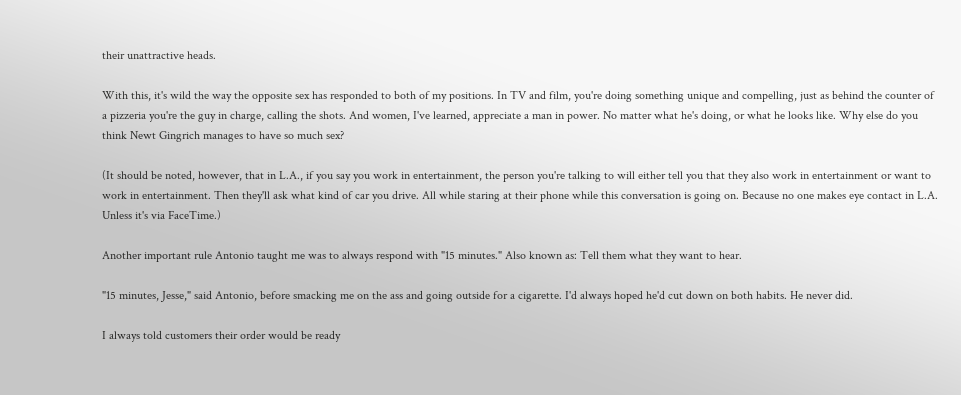their unattractive heads.

With this, it's wild the way the opposite sex has responded to both of my positions. In TV and film, you're doing something unique and compelling, just as behind the counter of a pizzeria you're the guy in charge, calling the shots. And women, I've learned, appreciate a man in power. No matter what he's doing, or what he looks like. Why else do you think Newt Gingrich manages to have so much sex?

(It should be noted, however, that in L.A., if you say you work in entertainment, the person you're talking to will either tell you that they also work in entertainment or want to work in entertainment. Then they'll ask what kind of car you drive. All while staring at their phone while this conversation is going on. Because no one makes eye contact in L.A. Unless it's via FaceTime.)

Another important rule Antonio taught me was to always respond with "15 minutes." Also known as: Tell them what they want to hear.

"15 minutes, Jesse," said Antonio, before smacking me on the ass and going outside for a cigarette. I'd always hoped he'd cut down on both habits. He never did.

I always told customers their order would be ready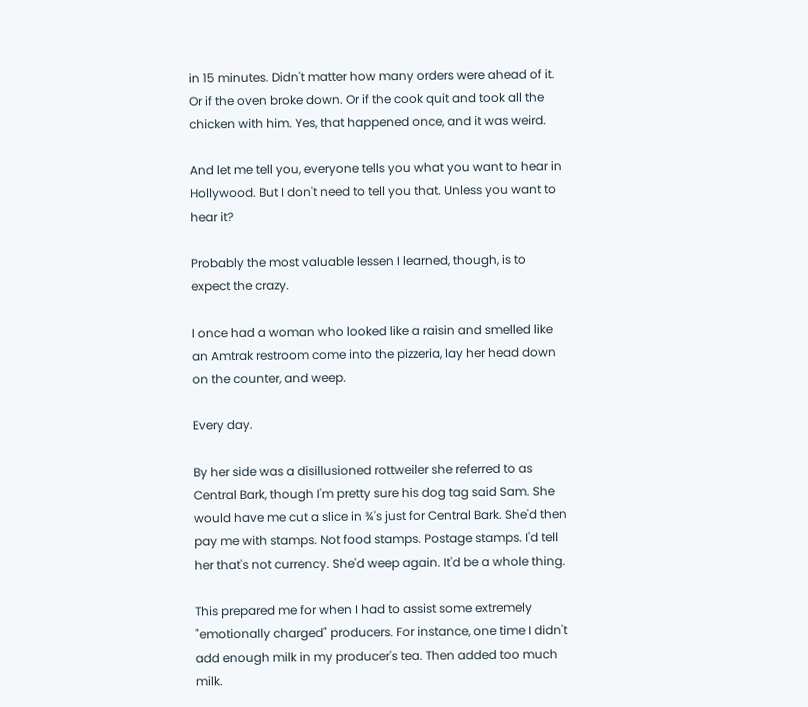in 15 minutes. Didn't matter how many orders were ahead of it. Or if the oven broke down. Or if the cook quit and took all the chicken with him. Yes, that happened once, and it was weird.

And let me tell you, everyone tells you what you want to hear in Hollywood. But I don't need to tell you that. Unless you want to hear it?

Probably the most valuable lessen I learned, though, is to expect the crazy.

I once had a woman who looked like a raisin and smelled like an Amtrak restroom come into the pizzeria, lay her head down on the counter, and weep.

Every day.

By her side was a disillusioned rottweiler she referred to as Central Bark, though I'm pretty sure his dog tag said Sam. She would have me cut a slice in ¾'s just for Central Bark. She'd then pay me with stamps. Not food stamps. Postage stamps. I'd tell her that's not currency. She'd weep again. It'd be a whole thing.

This prepared me for when I had to assist some extremely "emotionally charged" producers. For instance, one time I didn't add enough milk in my producer's tea. Then added too much milk.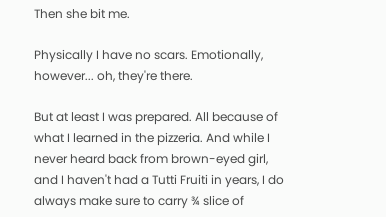Then she bit me.

Physically I have no scars. Emotionally, however... oh, they're there.

But at least I was prepared. All because of what I learned in the pizzeria. And while I never heard back from brown-eyed girl, and I haven't had a Tutti Fruiti in years, I do always make sure to carry ¾ slice of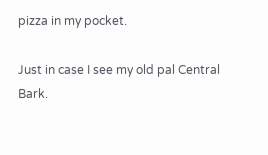pizza in my pocket.

Just in case I see my old pal Central Bark.